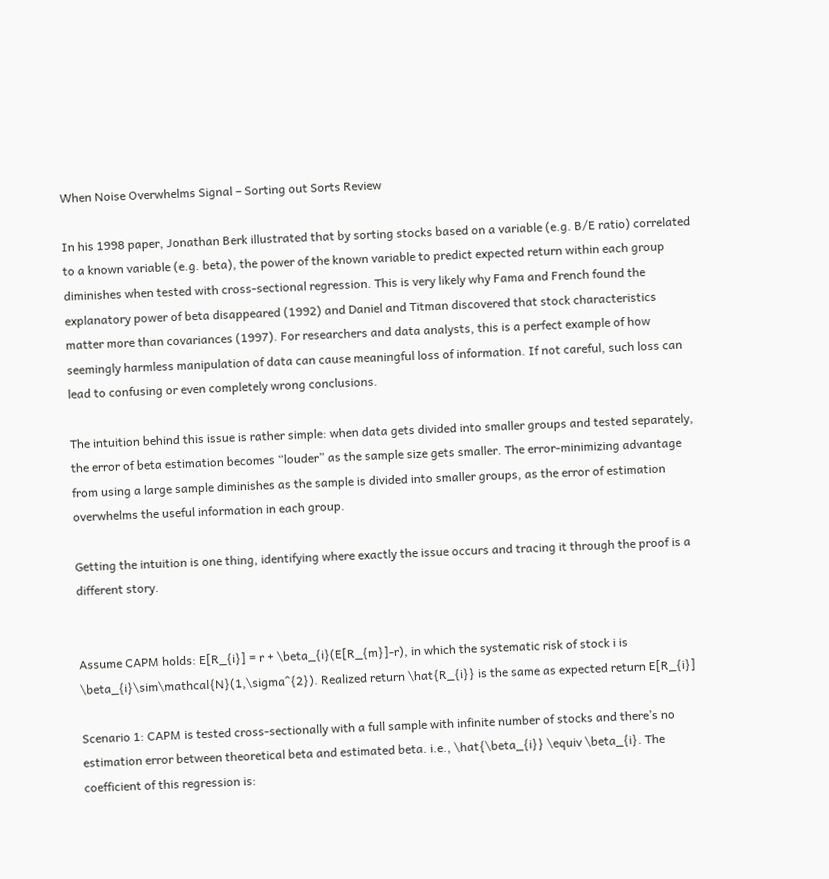When Noise Overwhelms Signal – Sorting out Sorts Review

In his 1998 paper, Jonathan Berk illustrated that by sorting stocks based on a variable (e.g. B/E ratio) correlated to a known variable (e.g. beta), the power of the known variable to predict expected return within each group diminishes when tested with cross-sectional regression. This is very likely why Fama and French found the explanatory power of beta disappeared (1992) and Daniel and Titman discovered that stock characteristics matter more than covariances (1997). For researchers and data analysts, this is a perfect example of how seemingly harmless manipulation of data can cause meaningful loss of information. If not careful, such loss can lead to confusing or even completely wrong conclusions.

The intuition behind this issue is rather simple: when data gets divided into smaller groups and tested separately, the error of beta estimation becomes “louder” as the sample size gets smaller. The error-minimizing advantage from using a large sample diminishes as the sample is divided into smaller groups, as the error of estimation overwhelms the useful information in each group.

Getting the intuition is one thing, identifying where exactly the issue occurs and tracing it through the proof is a different story.


Assume CAPM holds: E[R_{i}] = r + \beta_{i}(E[R_{m}]-r), in which the systematic risk of stock i is \beta_{i}\sim\mathcal{N}(1,\sigma^{2}). Realized return \hat{R_{i}} is the same as expected return E[R_{i}]

Scenario 1: CAPM is tested cross-sectionally with a full sample with infinite number of stocks and there’s no estimation error between theoretical beta and estimated beta. i.e., \hat{\beta_{i}} \equiv \beta_{i}. The coefficient of this regression is: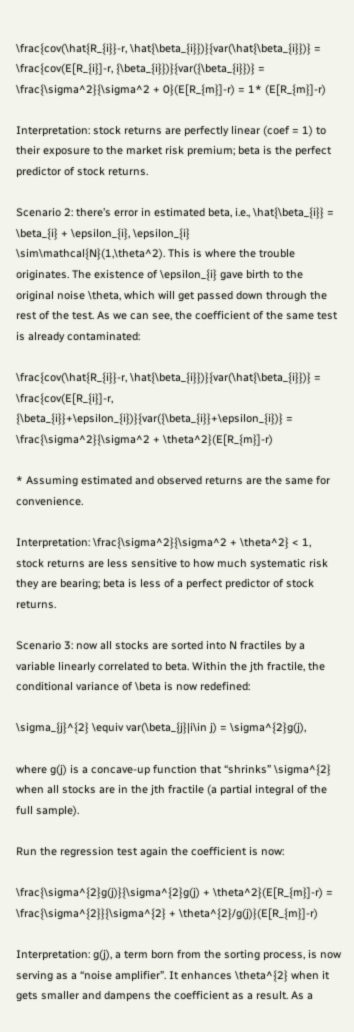\frac{cov(\hat{R_{i}}-r, \hat{\beta_{i}})}{var(\hat{\beta_{i}})} = \frac{cov(E[R_{i}]-r, {\beta_{i}})}{var({\beta_{i}})} = \frac{\sigma^2}{\sigma^2 + 0}(E[R_{m}]-r) = 1* (E[R_{m}]-r)

Interpretation: stock returns are perfectly linear (coef = 1) to their exposure to the market risk premium; beta is the perfect predictor of stock returns.

Scenario 2: there’s error in estimated beta, i.e., \hat{\beta_{i}} = \beta_{i} + \epsilon_{i}, \epsilon_{i} \sim\mathcal{N}(1,\theta^2). This is where the trouble originates. The existence of \epsilon_{i} gave birth to the original noise \theta, which will get passed down through the rest of the test. As we can see, the coefficient of the same test is already contaminated:

\frac{cov(\hat{R_{i}}-r, \hat{\beta_{i}})}{var(\hat{\beta_{i}})} = \frac{cov(E[R_{i}]-r, {\beta_{i}}+\epsilon_{i})}{var({\beta_{i}}+\epsilon_{i})} = \frac{\sigma^2}{\sigma^2 + \theta^2}(E[R_{m}]-r)

* Assuming estimated and observed returns are the same for convenience.

Interpretation: \frac{\sigma^2}{\sigma^2 + \theta^2} < 1, stock returns are less sensitive to how much systematic risk they are bearing; beta is less of a perfect predictor of stock returns.

Scenario 3: now all stocks are sorted into N fractiles by a variable linearly correlated to beta. Within the jth fractile, the conditional variance of \beta is now redefined:

\sigma_{j}^{2} \equiv var(\beta_{j}|i\in j) = \sigma^{2}g(j),

where g(j) is a concave-up function that “shrinks” \sigma^{2} when all stocks are in the jth fractile (a partial integral of the full sample).

Run the regression test again the coefficient is now:

\frac{\sigma^{2}g(j)}{\sigma^{2}g(j) + \theta^2}(E[R_{m}]-r) = \frac{\sigma^{2}}{\sigma^{2} + \theta^{2}/g(j)}(E[R_{m}]-r)

Interpretation: g(j), a term born from the sorting process, is now serving as a “noise amplifier”. It enhances \theta^{2} when it gets smaller and dampens the coefficient as a result. As a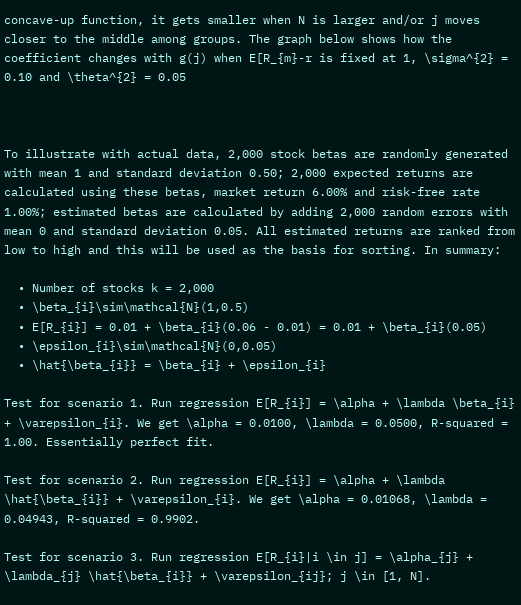concave-up function, it gets smaller when N is larger and/or j moves closer to the middle among groups. The graph below shows how the coefficient changes with g(j) when E[R_{m}-r is fixed at 1, \sigma^{2} = 0.10 and \theta^{2} = 0.05



To illustrate with actual data, 2,000 stock betas are randomly generated with mean 1 and standard deviation 0.50; 2,000 expected returns are calculated using these betas, market return 6.00% and risk-free rate 1.00%; estimated betas are calculated by adding 2,000 random errors with mean 0 and standard deviation 0.05. All estimated returns are ranked from low to high and this will be used as the basis for sorting. In summary:

  • Number of stocks k = 2,000
  • \beta_{i}\sim\mathcal{N}(1,0.5)
  • E[R_{i}] = 0.01 + \beta_{i}(0.06 - 0.01) = 0.01 + \beta_{i}(0.05)
  • \epsilon_{i}\sim\mathcal{N}(0,0.05)
  • \hat{\beta_{i}} = \beta_{i} + \epsilon_{i}

Test for scenario 1. Run regression E[R_{i}] = \alpha + \lambda \beta_{i} + \varepsilon_{i}. We get \alpha = 0.0100, \lambda = 0.0500, R-squared = 1.00. Essentially perfect fit.

Test for scenario 2. Run regression E[R_{i}] = \alpha + \lambda \hat{\beta_{i}} + \varepsilon_{i}. We get \alpha = 0.01068, \lambda = 0.04943, R-squared = 0.9902.

Test for scenario 3. Run regression E[R_{i}|i \in j] = \alpha_{j} + \lambda_{j} \hat{\beta_{i}} + \varepsilon_{ij}; j \in [1, N].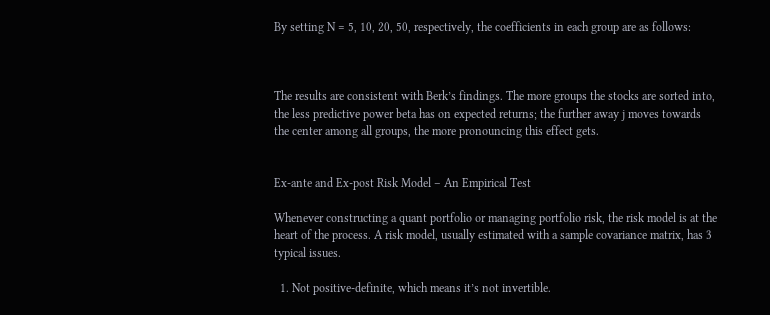By setting N = 5, 10, 20, 50, respectively, the coefficients in each group are as follows:



The results are consistent with Berk’s findings. The more groups the stocks are sorted into, the less predictive power beta has on expected returns; the further away j moves towards the center among all groups, the more pronouncing this effect gets.


Ex-ante and Ex-post Risk Model – An Empirical Test

Whenever constructing a quant portfolio or managing portfolio risk, the risk model is at the heart of the process. A risk model, usually estimated with a sample covariance matrix, has 3 typical issues.

  1. Not positive-definite, which means it’s not invertible.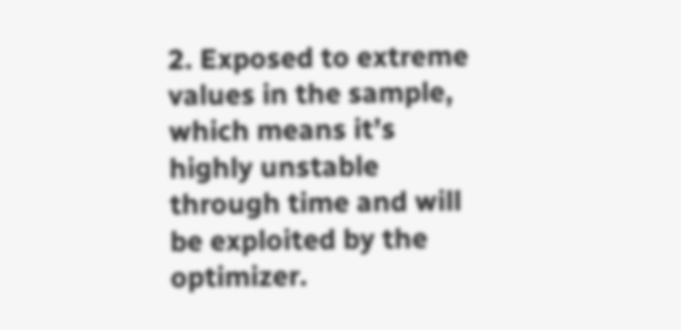2. Exposed to extreme values in the sample, which means it’s highly unstable through time and will be exploited by the optimizer.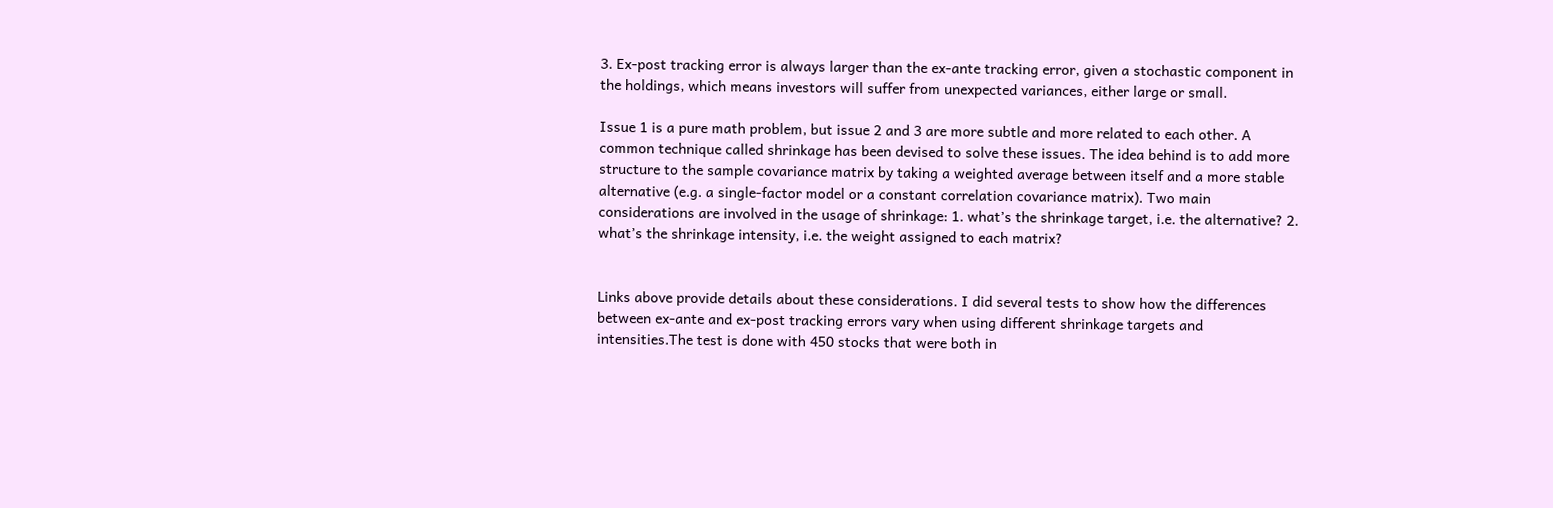3. Ex-post tracking error is always larger than the ex-ante tracking error, given a stochastic component in the holdings, which means investors will suffer from unexpected variances, either large or small.

Issue 1 is a pure math problem, but issue 2 and 3 are more subtle and more related to each other. A common technique called shrinkage has been devised to solve these issues. The idea behind is to add more structure to the sample covariance matrix by taking a weighted average between itself and a more stable alternative (e.g. a single-factor model or a constant correlation covariance matrix). Two main considerations are involved in the usage of shrinkage: 1. what’s the shrinkage target, i.e. the alternative? 2. what’s the shrinkage intensity, i.e. the weight assigned to each matrix?


Links above provide details about these considerations. I did several tests to show how the differences between ex-ante and ex-post tracking errors vary when using different shrinkage targets and intensities.The test is done with 450 stocks that were both in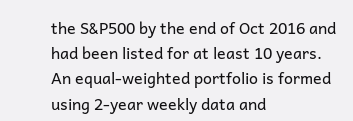the S&P500 by the end of Oct 2016 and had been listed for at least 10 years. An equal-weighted portfolio is formed using 2-year weekly data and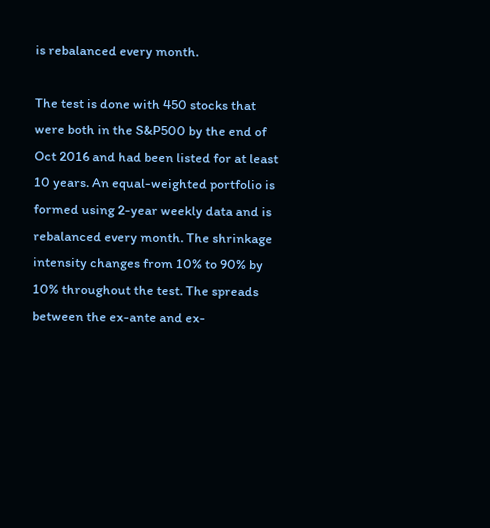is rebalanced every month.

The test is done with 450 stocks that were both in the S&P500 by the end of Oct 2016 and had been listed for at least 10 years. An equal-weighted portfolio is formed using 2-year weekly data and is rebalanced every month. The shrinkage intensity changes from 10% to 90% by 10% throughout the test. The spreads between the ex-ante and ex-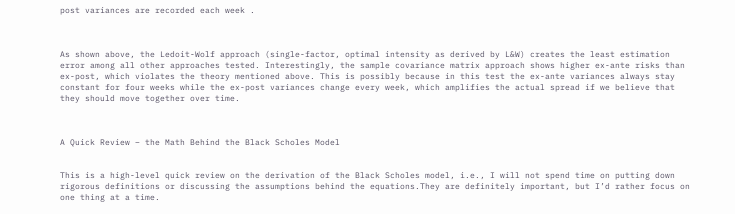post variances are recorded each week .



As shown above, the Ledoit-Wolf approach (single-factor, optimal intensity as derived by L&W) creates the least estimation error among all other approaches tested. Interestingly, the sample covariance matrix approach shows higher ex-ante risks than ex-post, which violates the theory mentioned above. This is possibly because in this test the ex-ante variances always stay constant for four weeks while the ex-post variances change every week, which amplifies the actual spread if we believe that they should move together over time.



A Quick Review – the Math Behind the Black Scholes Model


This is a high-level quick review on the derivation of the Black Scholes model, i.e., I will not spend time on putting down rigorous definitions or discussing the assumptions behind the equations.They are definitely important, but I’d rather focus on one thing at a time.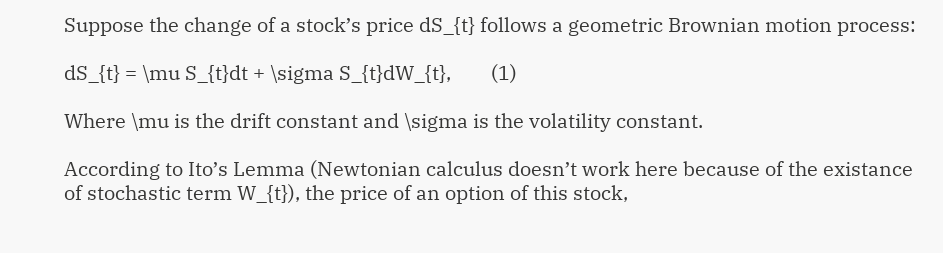Suppose the change of a stock’s price dS_{t} follows a geometric Brownian motion process:

dS_{t} = \mu S_{t}dt + \sigma S_{t}dW_{t},        (1)

Where \mu is the drift constant and \sigma is the volatility constant.

According to Ito’s Lemma (Newtonian calculus doesn’t work here because of the existance of stochastic term W_{t}), the price of an option of this stock,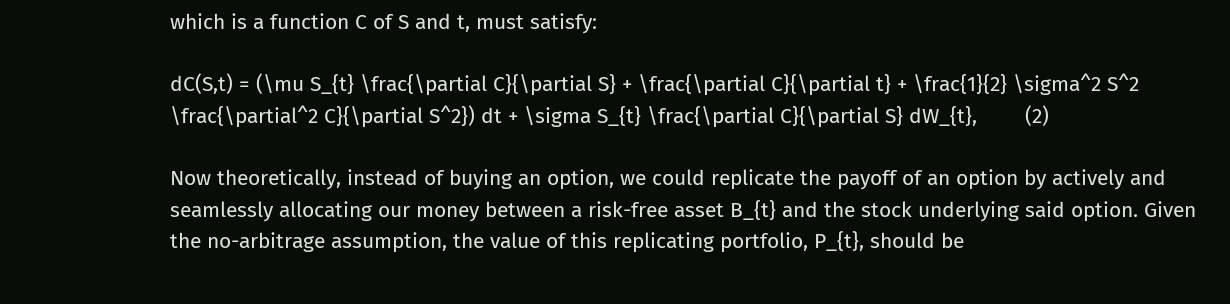which is a function C of S and t, must satisfy:

dC(S,t) = (\mu S_{t} \frac{\partial C}{\partial S} + \frac{\partial C}{\partial t} + \frac{1}{2} \sigma^2 S^2 \frac{\partial^2 C}{\partial S^2}) dt + \sigma S_{t} \frac{\partial C}{\partial S} dW_{t},        (2)

Now theoretically, instead of buying an option, we could replicate the payoff of an option by actively and seamlessly allocating our money between a risk-free asset B_{t} and the stock underlying said option. Given the no-arbitrage assumption, the value of this replicating portfolio, P_{t}, should be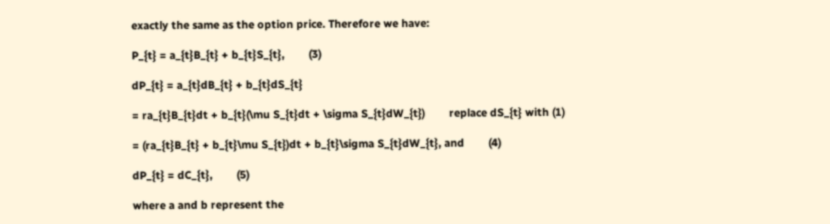exactly the same as the option price. Therefore we have:

P_{t} = a_{t}B_{t} + b_{t}S_{t},        (3)

dP_{t} = a_{t}dB_{t} + b_{t}dS_{t}

= ra_{t}B_{t}dt + b_{t}(\mu S_{t}dt + \sigma S_{t}dW_{t})        replace dS_{t} with (1)

= (ra_{t}B_{t} + b_{t}\mu S_{t})dt + b_{t}\sigma S_{t}dW_{t}, and        (4)

dP_{t} = dC_{t},        (5)

where a and b represent the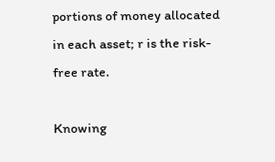portions of money allocated in each asset; r is the risk-free rate.

Knowing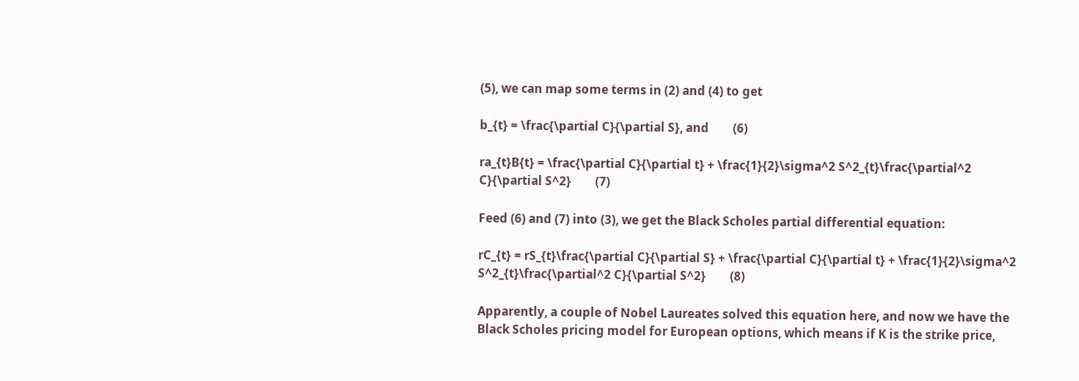(5), we can map some terms in (2) and (4) to get

b_{t} = \frac{\partial C}{\partial S}, and        (6)

ra_{t}B{t} = \frac{\partial C}{\partial t} + \frac{1}{2}\sigma^2 S^2_{t}\frac{\partial^2 C}{\partial S^2}        (7)

Feed (6) and (7) into (3), we get the Black Scholes partial differential equation:

rC_{t} = rS_{t}\frac{\partial C}{\partial S} + \frac{\partial C}{\partial t} + \frac{1}{2}\sigma^2 S^2_{t}\frac{\partial^2 C}{\partial S^2}        (8)

Apparently, a couple of Nobel Laureates solved this equation here, and now we have the Black Scholes pricing model for European options, which means if K is the strike price,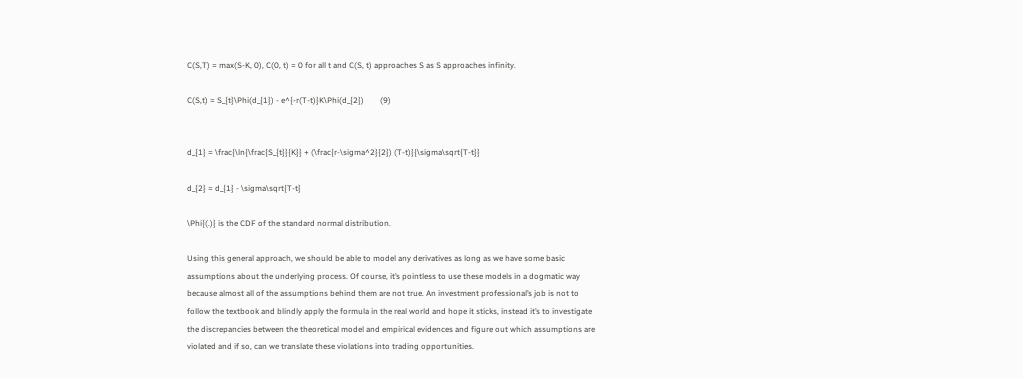C(S,T) = max(S-K, 0), C(0, t) = 0 for all t and C(S, t) approaches S as S approaches infinity.

C(S,t) = S_{t}\Phi(d_{1}) - e^{-r(T-t)}K\Phi(d_{2})        (9)


d_{1} = \frac{\ln{\frac{S_{t}}{K}} + (\frac{r-\sigma^2}{2}) (T-t)}{\sigma\sqrt{T-t}}

d_{2} = d_{1} - \sigma\sqrt{T-t}

\Phi{(.)} is the CDF of the standard normal distribution.

Using this general approach, we should be able to model any derivatives as long as we have some basic assumptions about the underlying process. Of course, it’s pointless to use these models in a dogmatic way because almost all of the assumptions behind them are not true. An investment professional’s job is not to follow the textbook and blindly apply the formula in the real world and hope it sticks, instead it’s to investigate the discrepancies between the theoretical model and empirical evidences and figure out which assumptions are violated and if so, can we translate these violations into trading opportunities.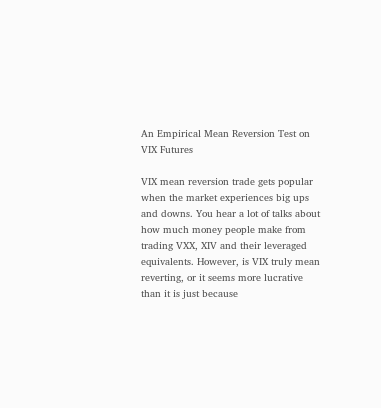An Empirical Mean Reversion Test on VIX Futures

VIX mean reversion trade gets popular when the market experiences big ups and downs. You hear a lot of talks about how much money people make from trading VXX, XIV and their leveraged equivalents. However, is VIX truly mean reverting, or it seems more lucrative than it is just because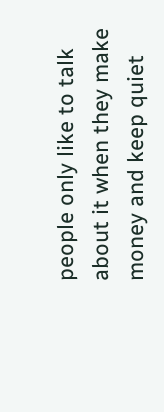people only like to talk about it when they make money and keep quiet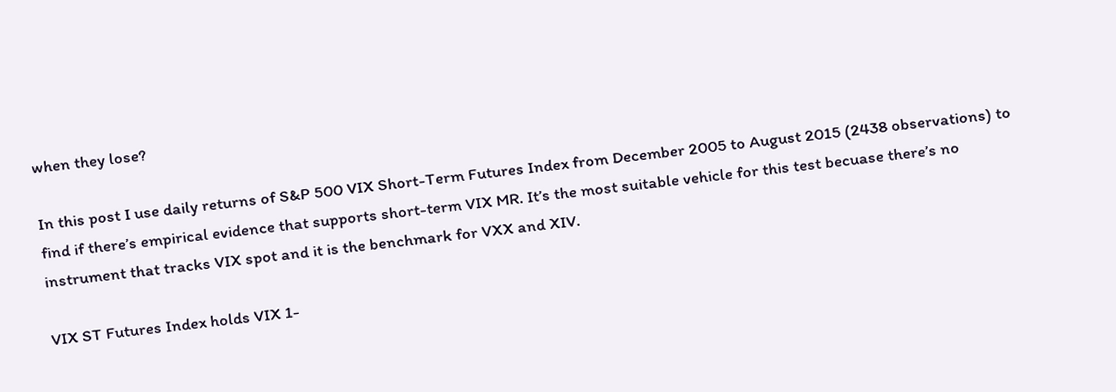when they lose?

In this post I use daily returns of S&P 500 VIX Short-Term Futures Index from December 2005 to August 2015 (2438 observations) to find if there’s empirical evidence that supports short-term VIX MR. It’s the most suitable vehicle for this test becuase there’s no instrument that tracks VIX spot and it is the benchmark for VXX and XIV.

VIX ST Futures Index holds VIX 1-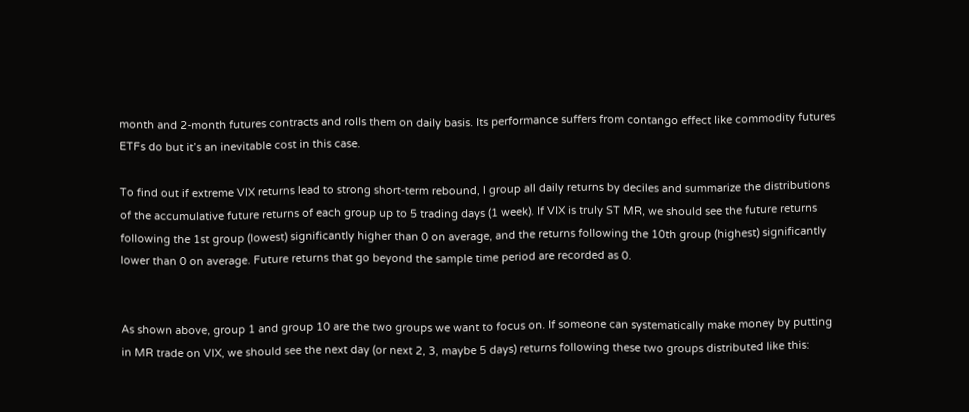month and 2-month futures contracts and rolls them on daily basis. Its performance suffers from contango effect like commodity futures ETFs do but it’s an inevitable cost in this case.

To find out if extreme VIX returns lead to strong short-term rebound, I group all daily returns by deciles and summarize the distributions of the accumulative future returns of each group up to 5 trading days (1 week). If VIX is truly ST MR, we should see the future returns following the 1st group (lowest) significantly higher than 0 on average, and the returns following the 10th group (highest) significantly lower than 0 on average. Future returns that go beyond the sample time period are recorded as 0.


As shown above, group 1 and group 10 are the two groups we want to focus on. If someone can systematically make money by putting in MR trade on VIX, we should see the next day (or next 2, 3, maybe 5 days) returns following these two groups distributed like this: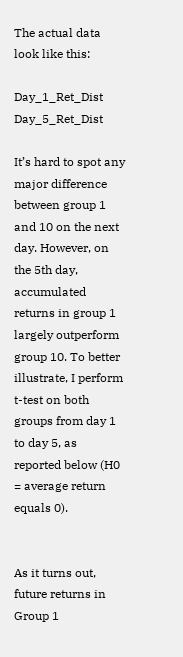The actual data look like this:

Day_1_Ret_Dist Day_5_Ret_Dist

It’s hard to spot any major difference between group 1 and 10 on the next day. However, on the 5th day, accumulated returns in group 1 largely outperform group 10. To better illustrate, I perform t-test on both groups from day 1 to day 5, as reported below (H0 = average return equals 0).


As it turns out, future returns in Group 1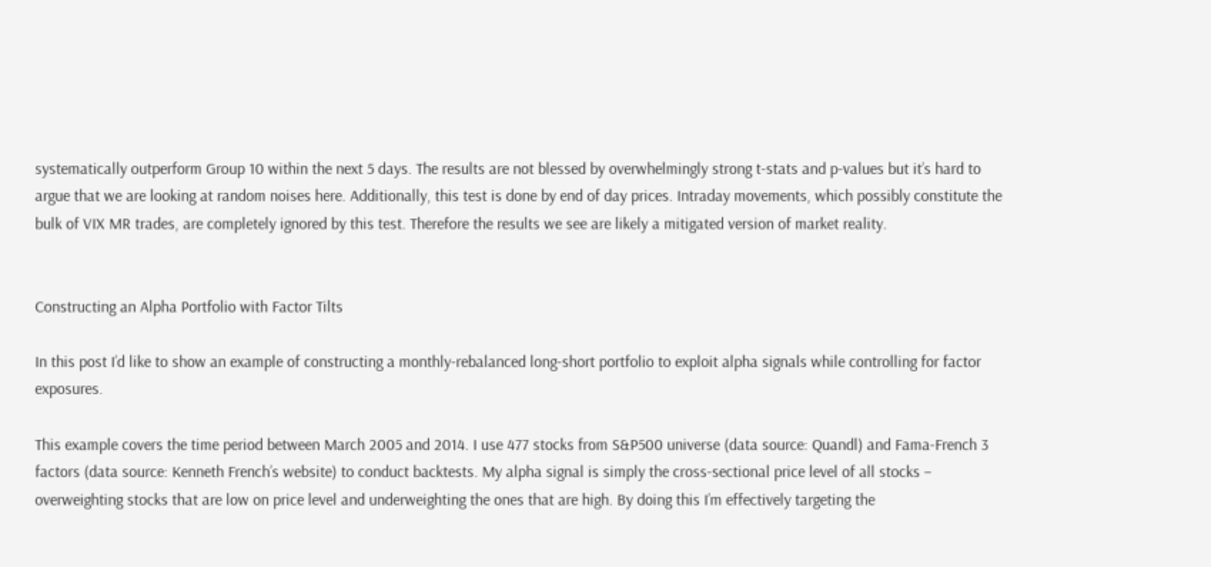systematically outperform Group 10 within the next 5 days. The results are not blessed by overwhelmingly strong t-stats and p-values but it’s hard to argue that we are looking at random noises here. Additionally, this test is done by end of day prices. Intraday movements, which possibly constitute the bulk of VIX MR trades, are completely ignored by this test. Therefore the results we see are likely a mitigated version of market reality.


Constructing an Alpha Portfolio with Factor Tilts

In this post I’d like to show an example of constructing a monthly-rebalanced long-short portfolio to exploit alpha signals while controlling for factor exposures.

This example covers the time period between March 2005 and 2014. I use 477 stocks from S&P500 universe (data source: Quandl) and Fama-French 3 factors (data source: Kenneth French’s website) to conduct backtests. My alpha signal is simply the cross-sectional price level of all stocks – overweighting stocks that are low on price level and underweighting the ones that are high. By doing this I’m effectively targeting the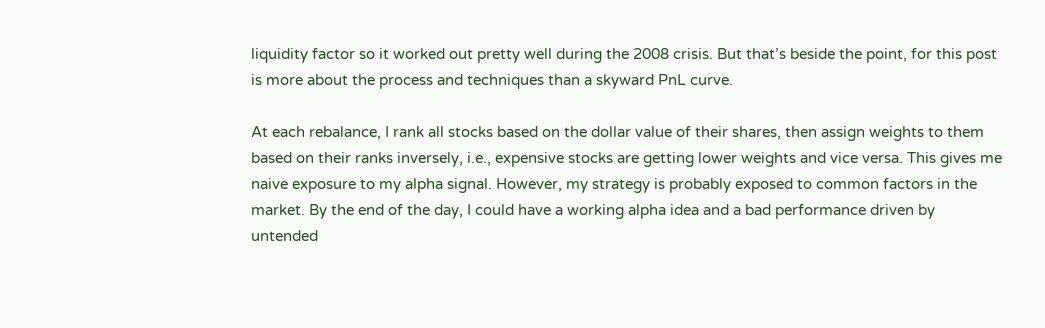liquidity factor so it worked out pretty well during the 2008 crisis. But that’s beside the point, for this post is more about the process and techniques than a skyward PnL curve.

At each rebalance, I rank all stocks based on the dollar value of their shares, then assign weights to them based on their ranks inversely, i.e., expensive stocks are getting lower weights and vice versa. This gives me naive exposure to my alpha signal. However, my strategy is probably exposed to common factors in the market. By the end of the day, I could have a working alpha idea and a bad performance driven by untended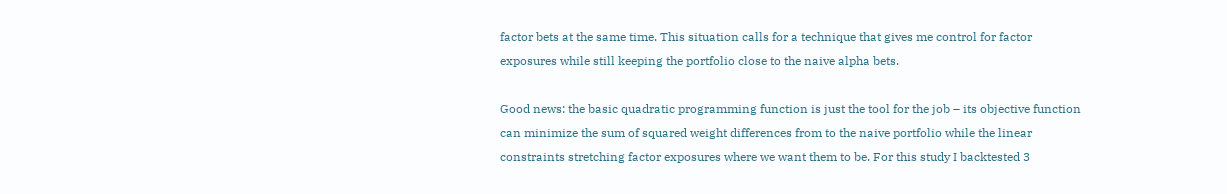factor bets at the same time. This situation calls for a technique that gives me control for factor exposures while still keeping the portfolio close to the naive alpha bets.

Good news: the basic quadratic programming function is just the tool for the job – its objective function can minimize the sum of squared weight differences from to the naive portfolio while the linear constraints stretching factor exposures where we want them to be. For this study I backtested 3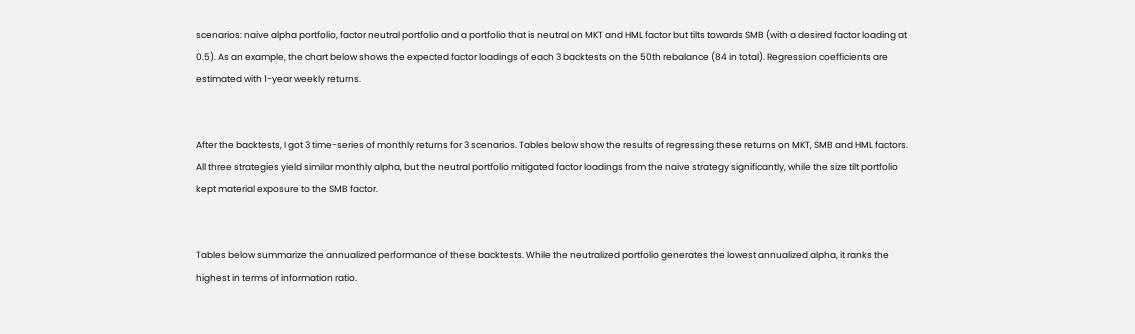scenarios: naive alpha portfolio, factor neutral portfolio and a portfolio that is neutral on MKT and HML factor but tilts towards SMB (with a desired factor loading at 0.5). As an example, the chart below shows the expected factor loadings of each 3 backtests on the 50th rebalance (84 in total). Regression coefficients are estimated with 1-year weekly returns.


After the backtests, I got 3 time-series of monthly returns for 3 scenarios. Tables below show the results of regressing these returns on MKT, SMB and HML factors. All three strategies yield similar monthly alpha, but the neutral portfolio mitigated factor loadings from the naive strategy significantly, while the size tilt portfolio kept material exposure to the SMB factor.


Tables below summarize the annualized performance of these backtests. While the neutralized portfolio generates the lowest annualized alpha, it ranks the highest in terms of information ratio.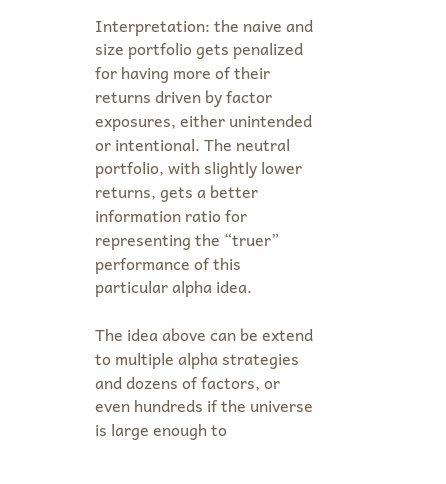Interpretation: the naive and size portfolio gets penalized for having more of their returns driven by factor exposures, either unintended or intentional. The neutral portfolio, with slightly lower returns, gets a better information ratio for representing the “truer” performance of this particular alpha idea.

The idea above can be extend to multiple alpha strategies and dozens of factors, or even hundreds if the universe is large enough to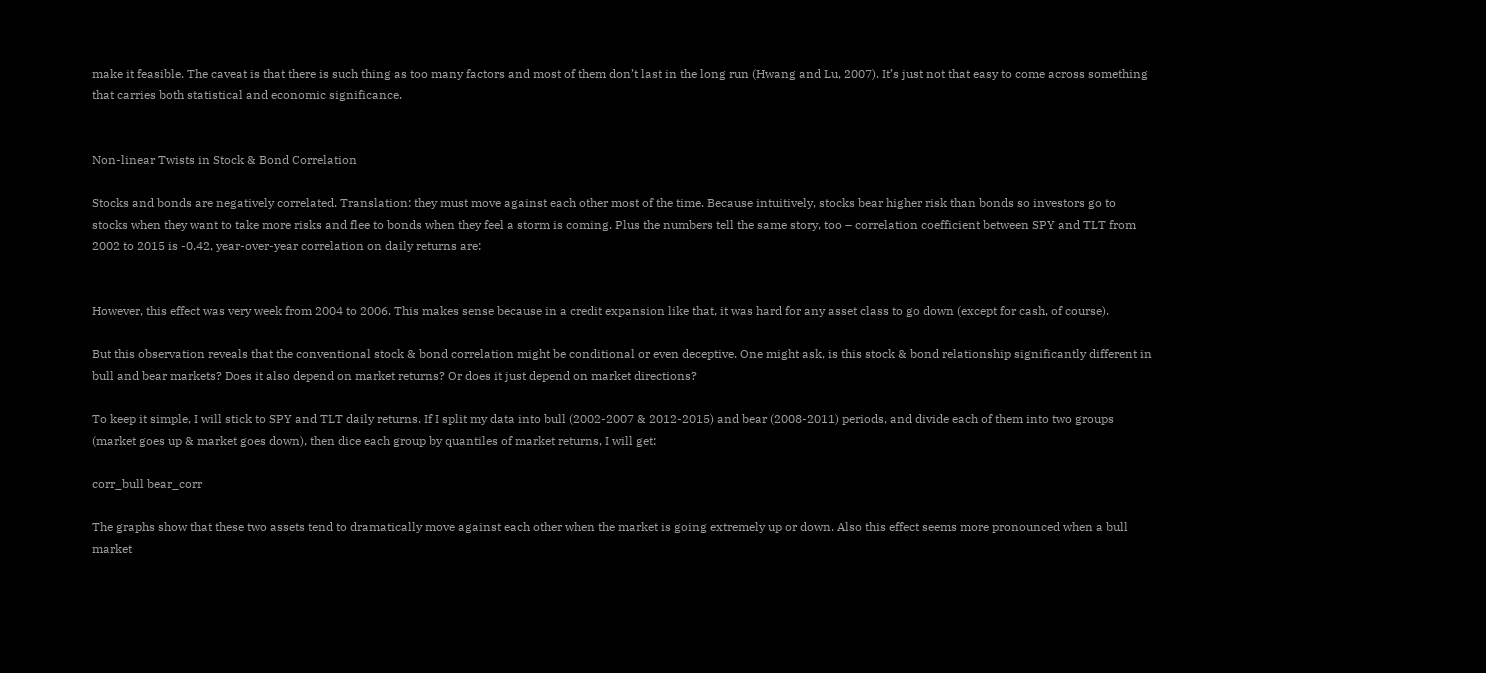make it feasible. The caveat is that there is such thing as too many factors and most of them don’t last in the long run (Hwang and Lu, 2007). It’s just not that easy to come across something that carries both statistical and economic significance.


Non-linear Twists in Stock & Bond Correlation

Stocks and bonds are negatively correlated. Translation: they must move against each other most of the time. Because intuitively, stocks bear higher risk than bonds so investors go to stocks when they want to take more risks and flee to bonds when they feel a storm is coming. Plus the numbers tell the same story, too – correlation coefficient between SPY and TLT from 2002 to 2015 is -0.42, year-over-year correlation on daily returns are:


However, this effect was very week from 2004 to 2006. This makes sense because in a credit expansion like that, it was hard for any asset class to go down (except for cash, of course).

But this observation reveals that the conventional stock & bond correlation might be conditional or even deceptive. One might ask, is this stock & bond relationship significantly different in bull and bear markets? Does it also depend on market returns? Or does it just depend on market directions?

To keep it simple, I will stick to SPY and TLT daily returns. If I split my data into bull (2002-2007 & 2012-2015) and bear (2008-2011) periods, and divide each of them into two groups (market goes up & market goes down), then dice each group by quantiles of market returns, I will get:

corr_bull bear_corr

The graphs show that these two assets tend to dramatically move against each other when the market is going extremely up or down. Also this effect seems more pronounced when a bull market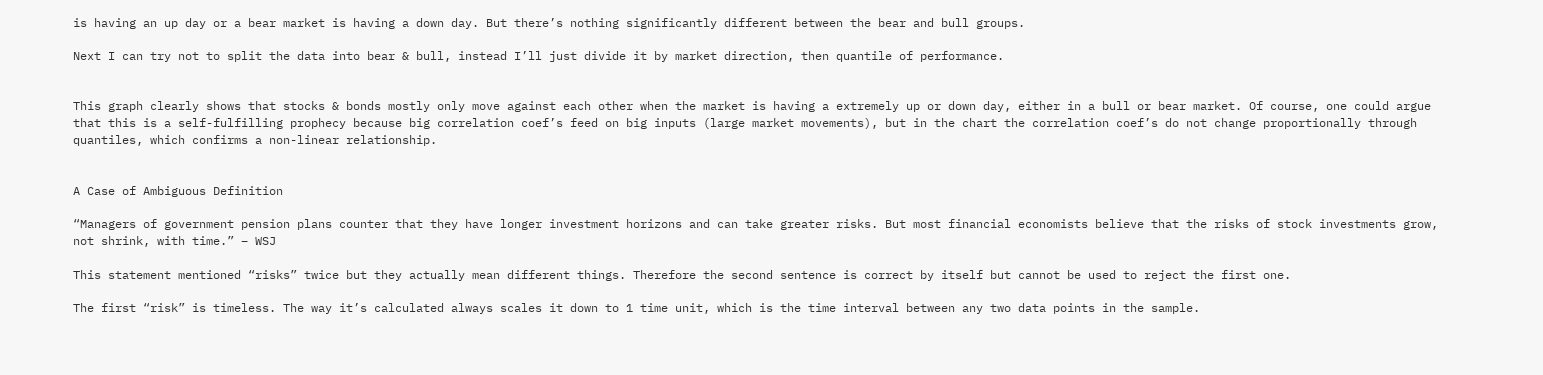is having an up day or a bear market is having a down day. But there’s nothing significantly different between the bear and bull groups.

Next I can try not to split the data into bear & bull, instead I’ll just divide it by market direction, then quantile of performance.


This graph clearly shows that stocks & bonds mostly only move against each other when the market is having a extremely up or down day, either in a bull or bear market. Of course, one could argue that this is a self-fulfilling prophecy because big correlation coef’s feed on big inputs (large market movements), but in the chart the correlation coef’s do not change proportionally through quantiles, which confirms a non-linear relationship.


A Case of Ambiguous Definition

“Managers of government pension plans counter that they have longer investment horizons and can take greater risks. But most financial economists believe that the risks of stock investments grow, not shrink, with time.” – WSJ

This statement mentioned “risks” twice but they actually mean different things. Therefore the second sentence is correct by itself but cannot be used to reject the first one.

The first “risk” is timeless. The way it’s calculated always scales it down to 1 time unit, which is the time interval between any two data points in the sample.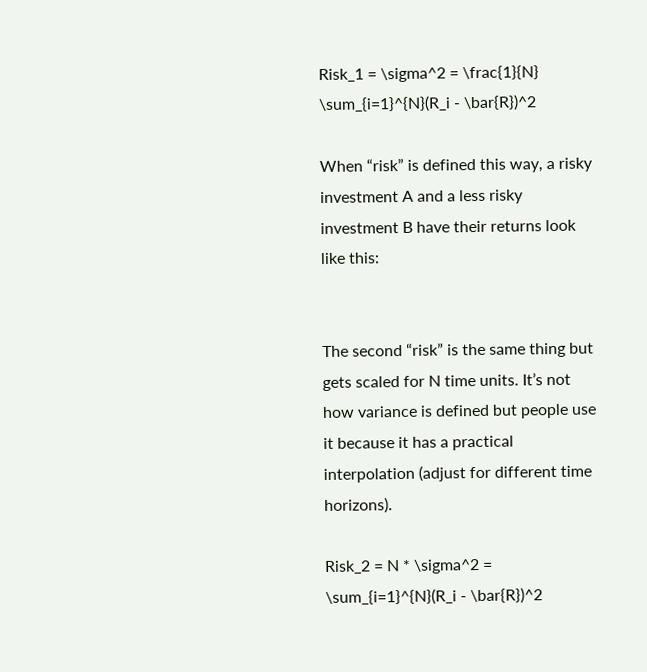Risk_1 = \sigma^2 = \frac{1}{N} \sum_{i=1}^{N}(R_i - \bar{R})^2

When “risk” is defined this way, a risky investment A and a less risky investment B have their returns look like this:


The second “risk” is the same thing but gets scaled for N time units. It’s not how variance is defined but people use it because it has a practical interpolation (adjust for different time horizons).

Risk_2 = N * \sigma^2 = \sum_{i=1}^{N}(R_i - \bar{R})^2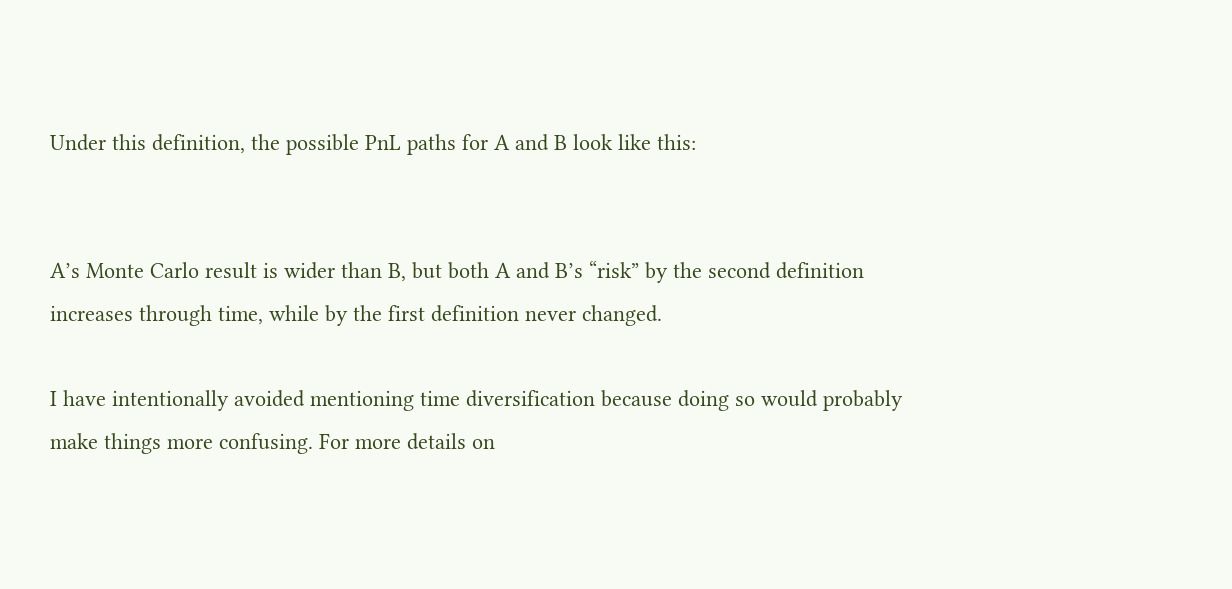Under this definition, the possible PnL paths for A and B look like this:


A’s Monte Carlo result is wider than B, but both A and B’s “risk” by the second definition increases through time, while by the first definition never changed.

I have intentionally avoided mentioning time diversification because doing so would probably make things more confusing. For more details on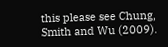this please see Chung, Smith and Wu (2009).